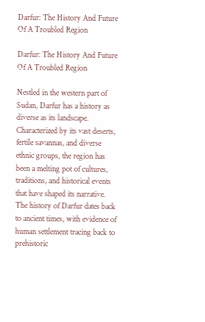Darfur: The History And Future Of A Troubled Region

Darfur: The History And Future Of A Troubled Region

Nestled in the western part of Sudan, Darfur has a history as diverse as its landscape. Characterized by its vast deserts, fertile savannas, and diverse ethnic groups, the region has been a melting pot of cultures, traditions, and historical events that have shaped its narrative. The history of Darfur dates back to ancient times, with evidence of human settlement tracing back to prehistoric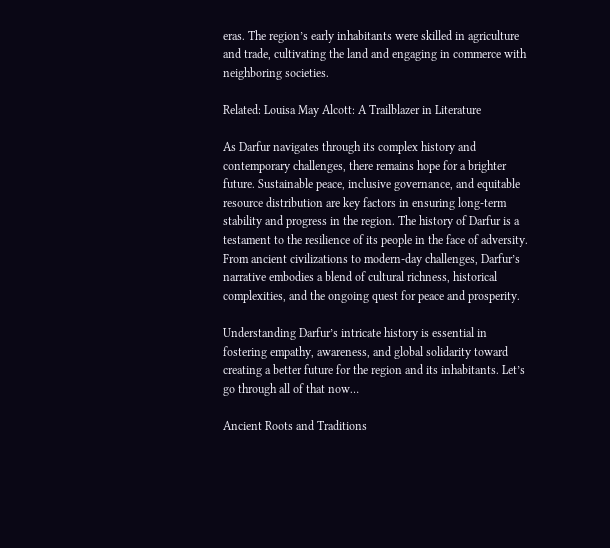eras. The region’s early inhabitants were skilled in agriculture and trade, cultivating the land and engaging in commerce with neighboring societies.

Related: Louisa May Alcott: A Trailblazer in Literature

As Darfur navigates through its complex history and contemporary challenges, there remains hope for a brighter future. Sustainable peace, inclusive governance, and equitable resource distribution are key factors in ensuring long-term stability and progress in the region. The history of Darfur is a testament to the resilience of its people in the face of adversity. From ancient civilizations to modern-day challenges, Darfur’s narrative embodies a blend of cultural richness, historical complexities, and the ongoing quest for peace and prosperity.

Understanding Darfur’s intricate history is essential in fostering empathy, awareness, and global solidarity toward creating a better future for the region and its inhabitants. Let’s go through all of that now…

Ancient Roots and Traditions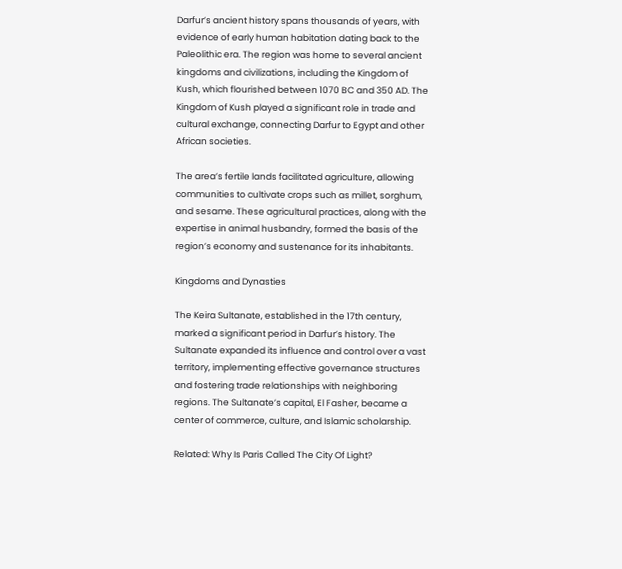Darfur’s ancient history spans thousands of years, with evidence of early human habitation dating back to the Paleolithic era. The region was home to several ancient kingdoms and civilizations, including the Kingdom of Kush, which flourished between 1070 BC and 350 AD. The Kingdom of Kush played a significant role in trade and cultural exchange, connecting Darfur to Egypt and other African societies.

The area’s fertile lands facilitated agriculture, allowing communities to cultivate crops such as millet, sorghum, and sesame. These agricultural practices, along with the expertise in animal husbandry, formed the basis of the region’s economy and sustenance for its inhabitants.

Kingdoms and Dynasties

The Keira Sultanate, established in the 17th century, marked a significant period in Darfur’s history. The Sultanate expanded its influence and control over a vast territory, implementing effective governance structures and fostering trade relationships with neighboring regions. The Sultanate’s capital, El Fasher, became a center of commerce, culture, and Islamic scholarship.

Related: Why Is Paris Called The City Of Light?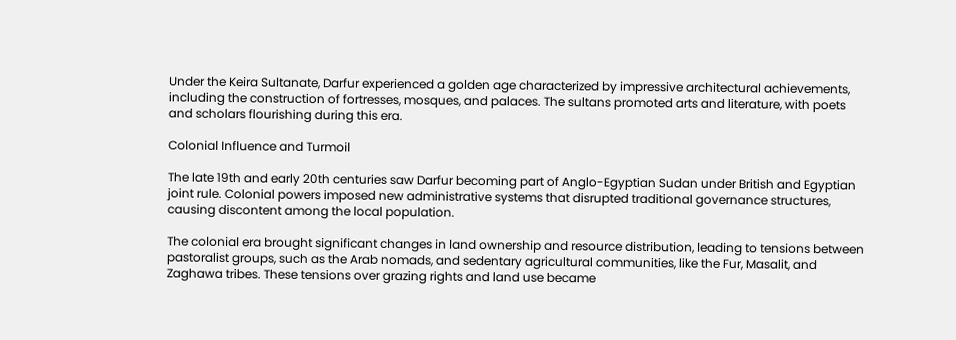Under the Keira Sultanate, Darfur experienced a golden age characterized by impressive architectural achievements, including the construction of fortresses, mosques, and palaces. The sultans promoted arts and literature, with poets and scholars flourishing during this era.

Colonial Influence and Turmoil

The late 19th and early 20th centuries saw Darfur becoming part of Anglo-Egyptian Sudan under British and Egyptian joint rule. Colonial powers imposed new administrative systems that disrupted traditional governance structures, causing discontent among the local population.

The colonial era brought significant changes in land ownership and resource distribution, leading to tensions between pastoralist groups, such as the Arab nomads, and sedentary agricultural communities, like the Fur, Masalit, and Zaghawa tribes. These tensions over grazing rights and land use became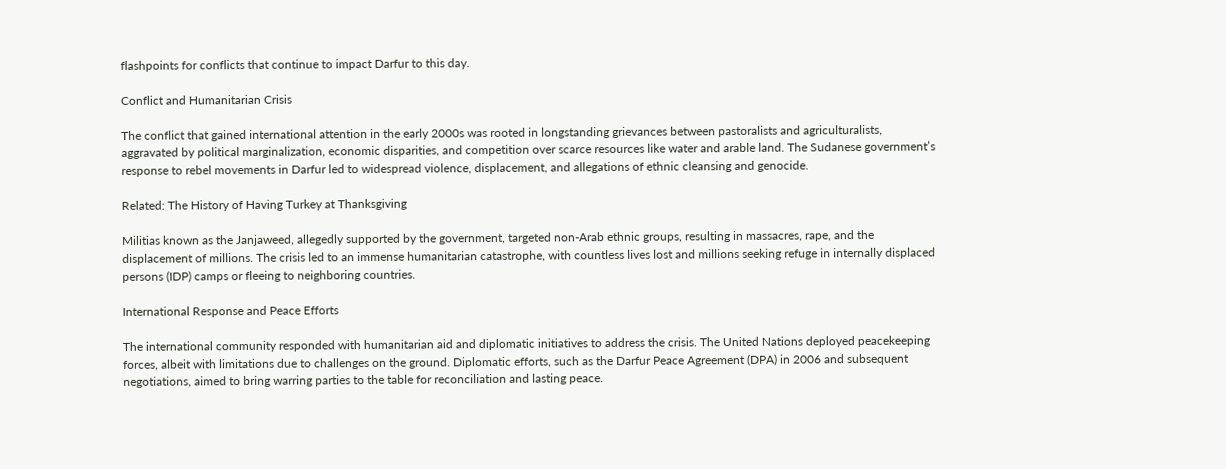flashpoints for conflicts that continue to impact Darfur to this day.

Conflict and Humanitarian Crisis

The conflict that gained international attention in the early 2000s was rooted in longstanding grievances between pastoralists and agriculturalists, aggravated by political marginalization, economic disparities, and competition over scarce resources like water and arable land. The Sudanese government’s response to rebel movements in Darfur led to widespread violence, displacement, and allegations of ethnic cleansing and genocide.

Related: The History of Having Turkey at Thanksgiving

Militias known as the Janjaweed, allegedly supported by the government, targeted non-Arab ethnic groups, resulting in massacres, rape, and the displacement of millions. The crisis led to an immense humanitarian catastrophe, with countless lives lost and millions seeking refuge in internally displaced persons (IDP) camps or fleeing to neighboring countries.

International Response and Peace Efforts

The international community responded with humanitarian aid and diplomatic initiatives to address the crisis. The United Nations deployed peacekeeping forces, albeit with limitations due to challenges on the ground. Diplomatic efforts, such as the Darfur Peace Agreement (DPA) in 2006 and subsequent negotiations, aimed to bring warring parties to the table for reconciliation and lasting peace.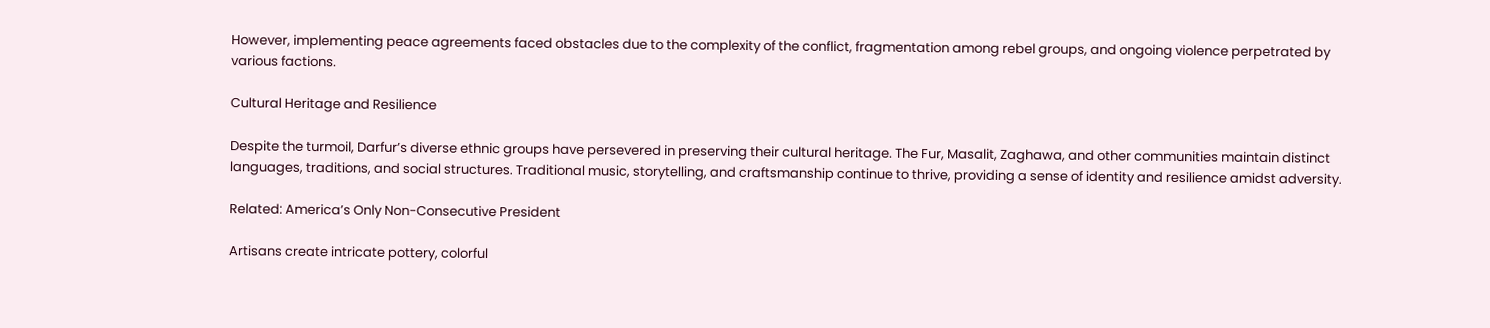However, implementing peace agreements faced obstacles due to the complexity of the conflict, fragmentation among rebel groups, and ongoing violence perpetrated by various factions.

Cultural Heritage and Resilience

Despite the turmoil, Darfur’s diverse ethnic groups have persevered in preserving their cultural heritage. The Fur, Masalit, Zaghawa, and other communities maintain distinct languages, traditions, and social structures. Traditional music, storytelling, and craftsmanship continue to thrive, providing a sense of identity and resilience amidst adversity.

Related: America’s Only Non-Consecutive President

Artisans create intricate pottery, colorful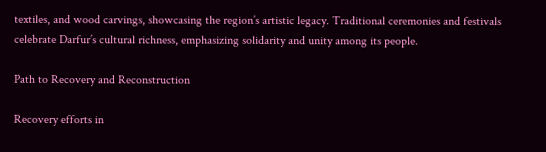textiles, and wood carvings, showcasing the region’s artistic legacy. Traditional ceremonies and festivals celebrate Darfur’s cultural richness, emphasizing solidarity and unity among its people.

Path to Recovery and Reconstruction

Recovery efforts in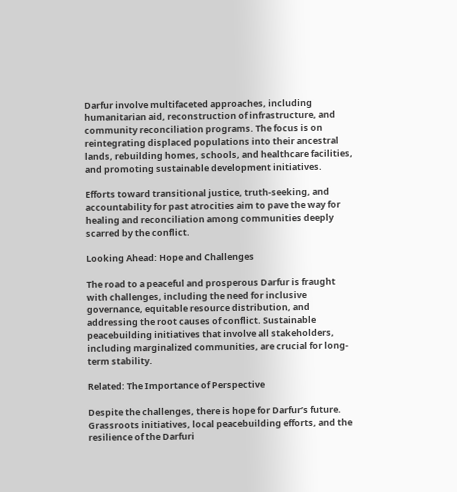Darfur involve multifaceted approaches, including humanitarian aid, reconstruction of infrastructure, and community reconciliation programs. The focus is on reintegrating displaced populations into their ancestral lands, rebuilding homes, schools, and healthcare facilities, and promoting sustainable development initiatives.

Efforts toward transitional justice, truth-seeking, and accountability for past atrocities aim to pave the way for healing and reconciliation among communities deeply scarred by the conflict.

Looking Ahead: Hope and Challenges

The road to a peaceful and prosperous Darfur is fraught with challenges, including the need for inclusive governance, equitable resource distribution, and addressing the root causes of conflict. Sustainable peacebuilding initiatives that involve all stakeholders, including marginalized communities, are crucial for long-term stability.

Related: The Importance of Perspective

Despite the challenges, there is hope for Darfur’s future. Grassroots initiatives, local peacebuilding efforts, and the resilience of the Darfuri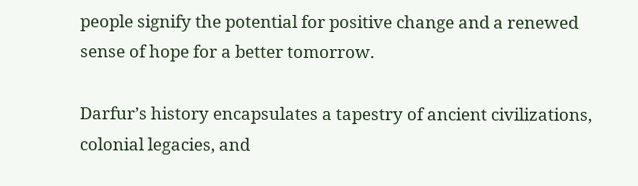people signify the potential for positive change and a renewed sense of hope for a better tomorrow.

Darfur’s history encapsulates a tapestry of ancient civilizations, colonial legacies, and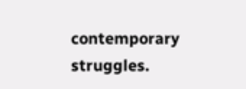contemporary struggles.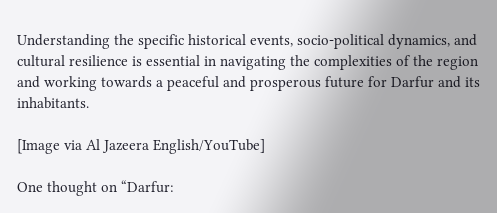Understanding the specific historical events, socio-political dynamics, and cultural resilience is essential in navigating the complexities of the region and working towards a peaceful and prosperous future for Darfur and its inhabitants.

[Image via Al Jazeera English/YouTube]

One thought on “Darfur: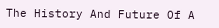The History And Future Of A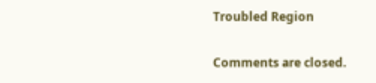Troubled Region

Comments are closed.